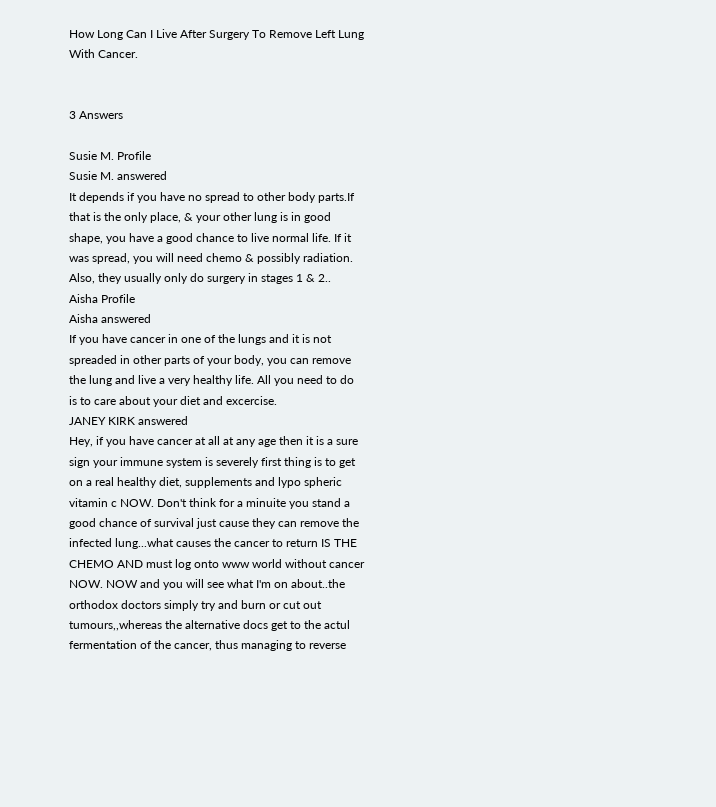How Long Can I Live After Surgery To Remove Left Lung With Cancer.


3 Answers

Susie M. Profile
Susie M. answered
It depends if you have no spread to other body parts.If that is the only place, & your other lung is in good shape, you have a good chance to live normal life. If it was spread, you will need chemo & possibly radiation. Also, they usually only do surgery in stages 1 & 2..
Aisha Profile
Aisha answered
If you have cancer in one of the lungs and it is not spreaded in other parts of your body, you can remove the lung and live a very healthy life. All you need to do is to care about your diet and excercise.
JANEY KIRK answered
Hey, if you have cancer at all at any age then it is a sure sign your immune system is severely first thing is to get on a real healthy diet, supplements and lypo spheric vitamin c NOW. Don't think for a minuite you stand a good chance of survival just cause they can remove the infected lung...what causes the cancer to return IS THE CHEMO AND must log onto www world without cancer NOW. NOW and you will see what I'm on about..the orthodox doctors simply try and burn or cut out tumours,,whereas the alternative docs get to the actul fermentation of the cancer, thus managing to reverse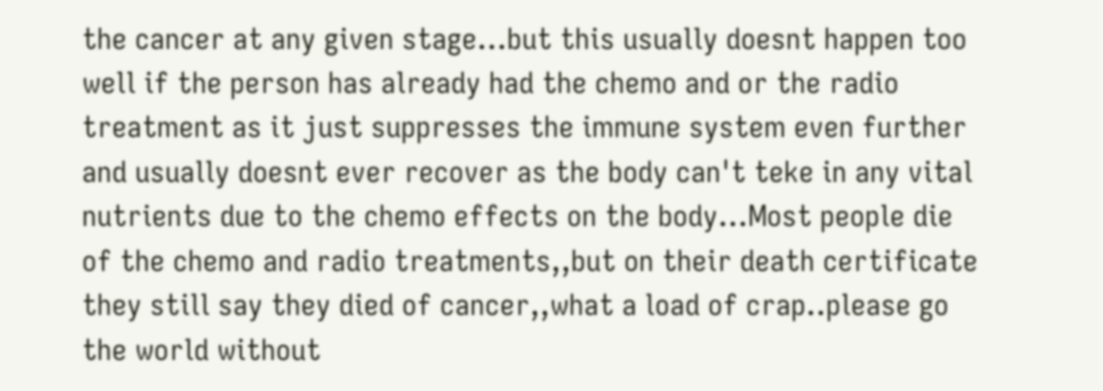the cancer at any given stage...but this usually doesnt happen too well if the person has already had the chemo and or the radio treatment as it just suppresses the immune system even further and usually doesnt ever recover as the body can't teke in any vital nutrients due to the chemo effects on the body...Most people die of the chemo and radio treatments,,but on their death certificate they still say they died of cancer,,what a load of crap..please go the world without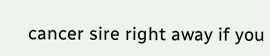cancer sire right away if you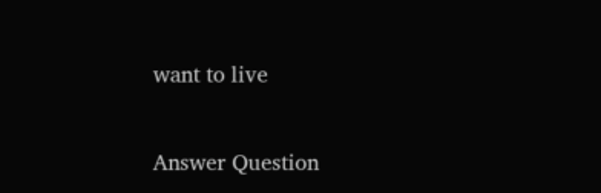want to live

Answer Question